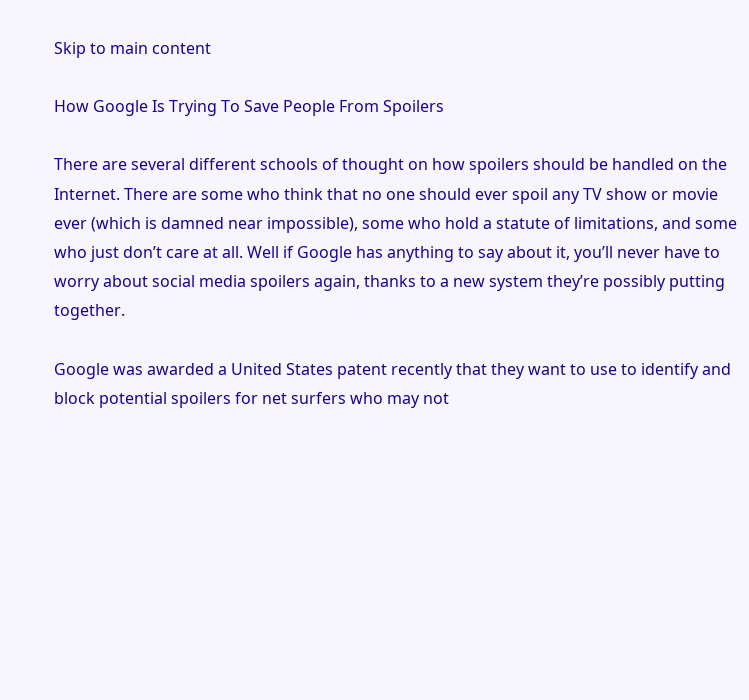Skip to main content

How Google Is Trying To Save People From Spoilers

There are several different schools of thought on how spoilers should be handled on the Internet. There are some who think that no one should ever spoil any TV show or movie ever (which is damned near impossible), some who hold a statute of limitations, and some who just don’t care at all. Well if Google has anything to say about it, you’ll never have to worry about social media spoilers again, thanks to a new system they’re possibly putting together.

Google was awarded a United States patent recently that they want to use to identify and block potential spoilers for net surfers who may not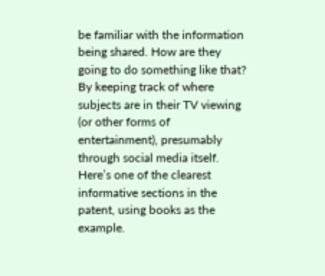be familiar with the information being shared. How are they going to do something like that? By keeping track of where subjects are in their TV viewing (or other forms of entertainment), presumably through social media itself. Here’s one of the clearest informative sections in the patent, using books as the example.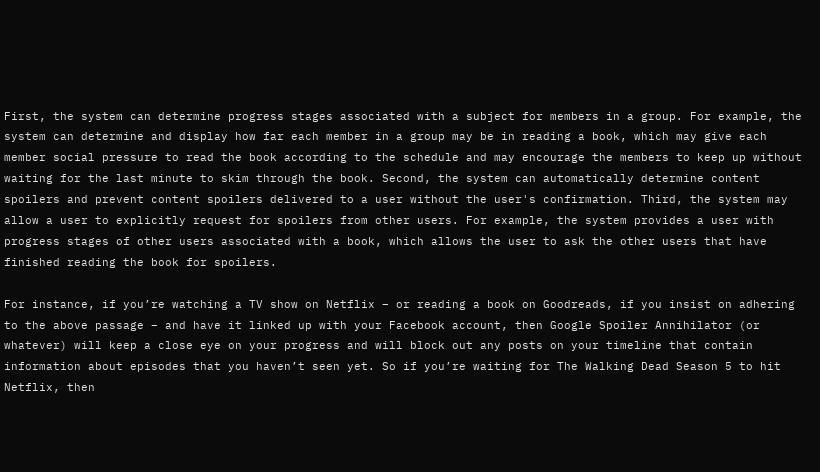First, the system can determine progress stages associated with a subject for members in a group. For example, the system can determine and display how far each member in a group may be in reading a book, which may give each member social pressure to read the book according to the schedule and may encourage the members to keep up without waiting for the last minute to skim through the book. Second, the system can automatically determine content spoilers and prevent content spoilers delivered to a user without the user's confirmation. Third, the system may allow a user to explicitly request for spoilers from other users. For example, the system provides a user with progress stages of other users associated with a book, which allows the user to ask the other users that have finished reading the book for spoilers.

For instance, if you’re watching a TV show on Netflix – or reading a book on Goodreads, if you insist on adhering to the above passage – and have it linked up with your Facebook account, then Google Spoiler Annihilator (or whatever) will keep a close eye on your progress and will block out any posts on your timeline that contain information about episodes that you haven’t seen yet. So if you’re waiting for The Walking Dead Season 5 to hit Netflix, then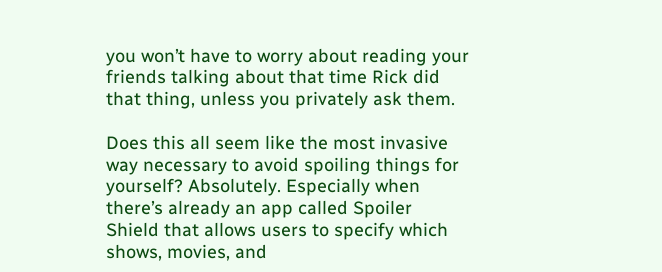you won’t have to worry about reading your friends talking about that time Rick did that thing, unless you privately ask them.

Does this all seem like the most invasive way necessary to avoid spoiling things for yourself? Absolutely. Especially when there’s already an app called Spoiler Shield that allows users to specify which shows, movies, and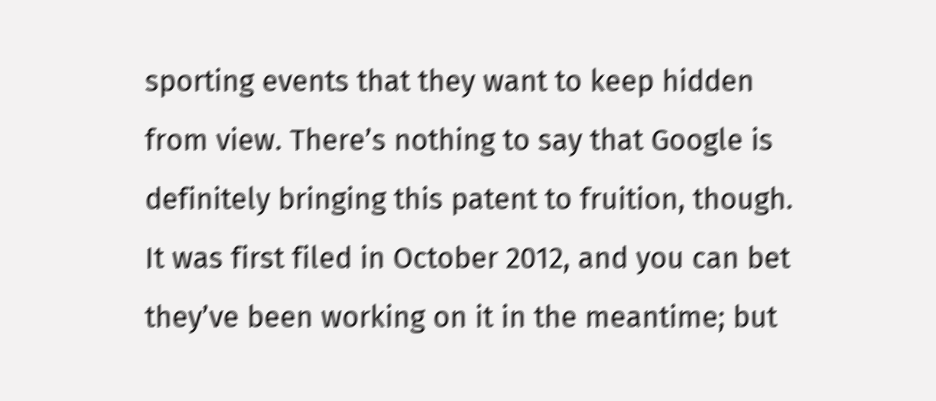sporting events that they want to keep hidden from view. There’s nothing to say that Google is definitely bringing this patent to fruition, though. It was first filed in October 2012, and you can bet they’ve been working on it in the meantime; but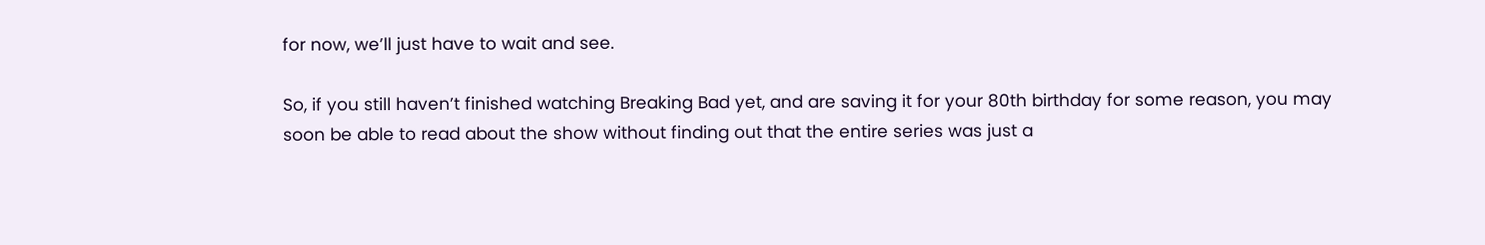for now, we’ll just have to wait and see.

So, if you still haven’t finished watching Breaking Bad yet, and are saving it for your 80th birthday for some reason, you may soon be able to read about the show without finding out that the entire series was just a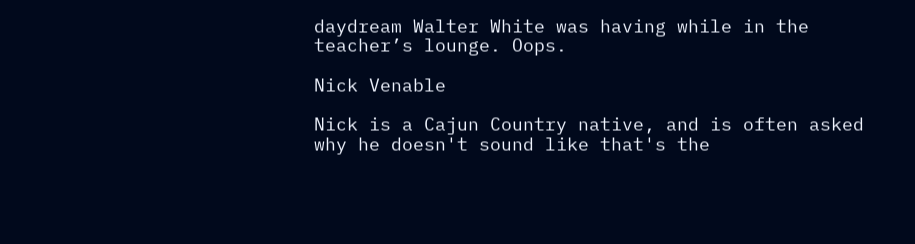daydream Walter White was having while in the teacher’s lounge. Oops.

Nick Venable

Nick is a Cajun Country native, and is often asked why he doesn't sound like that's the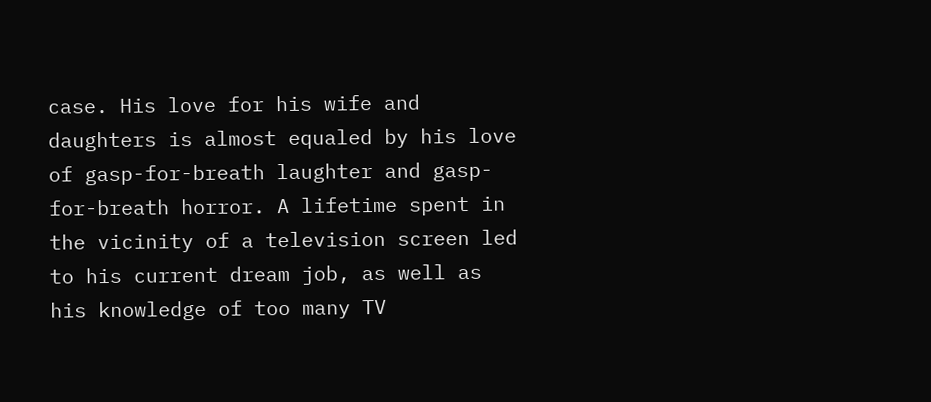case. His love for his wife and daughters is almost equaled by his love of gasp-for-breath laughter and gasp-for-breath horror. A lifetime spent in the vicinity of a television screen led to his current dream job, as well as his knowledge of too many TV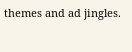themes and ad jingles.